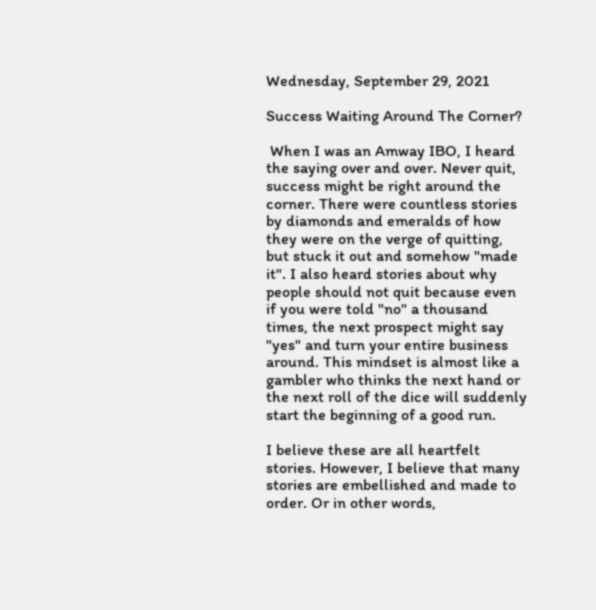Wednesday, September 29, 2021

Success Waiting Around The Corner?

 When I was an Amway IBO, I heard the saying over and over. Never quit, success might be right around the corner. There were countless stories by diamonds and emeralds of how they were on the verge of quitting, but stuck it out and somehow "made it". I also heard stories about why people should not quit because even if you were told "no" a thousand times, the next prospect might say "yes" and turn your entire business around. This mindset is almost like a gambler who thinks the next hand or the next roll of the dice will suddenly start the beginning of a good run.

I believe these are all heartfelt stories. However, I believe that many stories are embellished and made to order. Or in other words,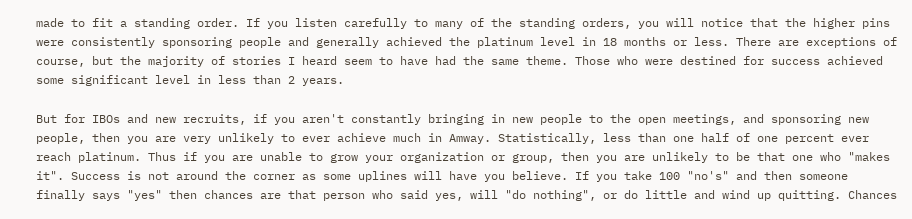made to fit a standing order. If you listen carefully to many of the standing orders, you will notice that the higher pins were consistently sponsoring people and generally achieved the platinum level in 18 months or less. There are exceptions of course, but the majority of stories I heard seem to have had the same theme. Those who were destined for success achieved some significant level in less than 2 years.

But for IBOs and new recruits, if you aren't constantly bringing in new people to the open meetings, and sponsoring new people, then you are very unlikely to ever achieve much in Amway. Statistically, less than one half of one percent ever reach platinum. Thus if you are unable to grow your organization or group, then you are unlikely to be that one who "makes it". Success is not around the corner as some uplines will have you believe. If you take 100 "no's" and then someone finally says "yes" then chances are that person who said yes, will "do nothing", or do little and wind up quitting. Chances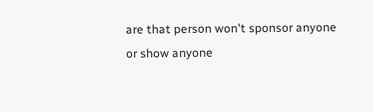are that person won't sponsor anyone or show anyone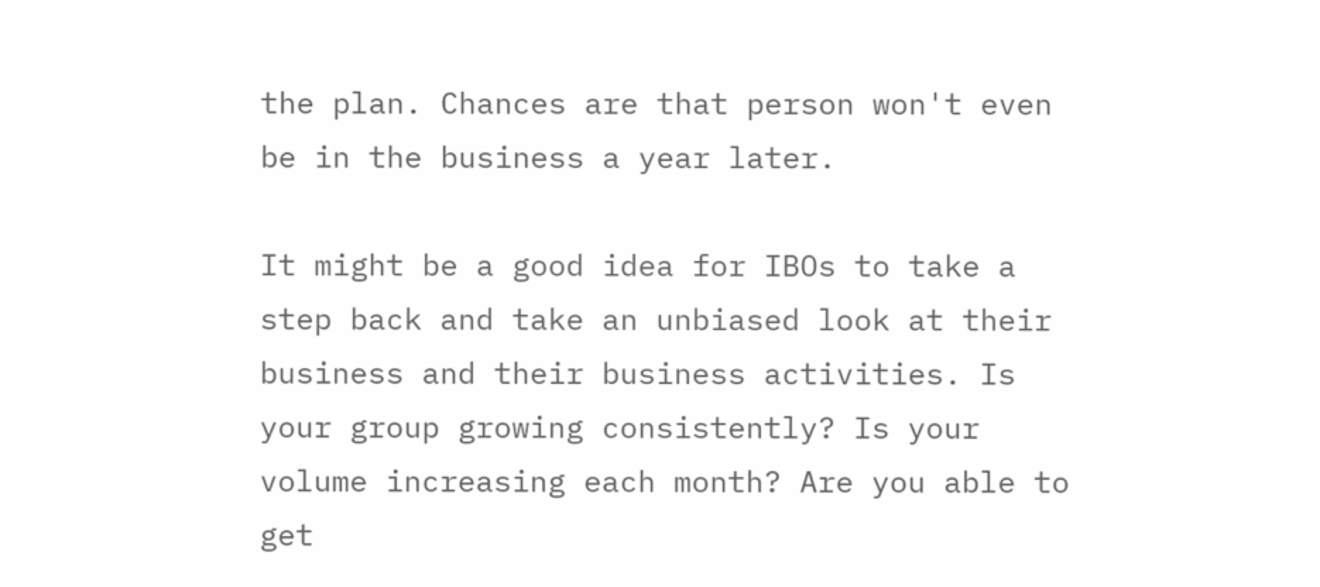the plan. Chances are that person won't even be in the business a year later.

It might be a good idea for IBOs to take a step back and take an unbiased look at their business and their business activities. Is your group growing consistently? Is your volume increasing each month? Are you able to get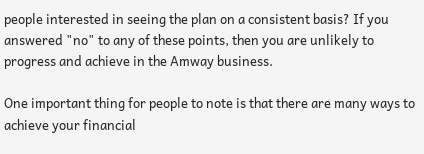people interested in seeing the plan on a consistent basis? If you answered "no" to any of these points, then you are unlikely to progress and achieve in the Amway business.

One important thing for people to note is that there are many ways to achieve your financial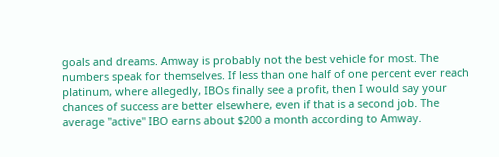goals and dreams. Amway is probably not the best vehicle for most. The numbers speak for themselves. If less than one half of one percent ever reach platinum, where allegedly, IBOs finally see a profit, then I would say your chances of success are better elsewhere, even if that is a second job. The average "active" IBO earns about $200 a month according to Amway.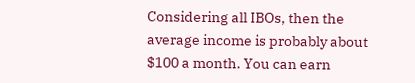Considering all IBOs, then the average income is probably about $100 a month. You can earn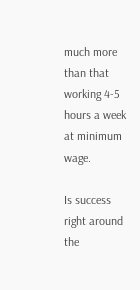much more than that working 4-5 hours a week at minimum wage.

Is success right around the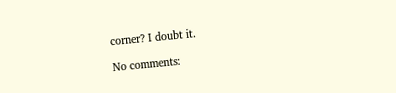corner? I doubt it.

No comments: